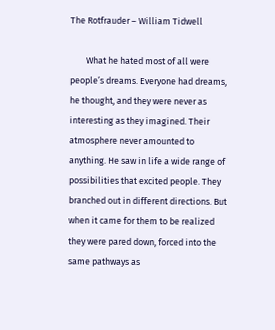The Rotfrauder – William Tidwell

        What he hated most of all were people’s dreams. Everyone had dreams, he thought, and they were never as interesting as they imagined. Their atmosphere never amounted to anything. He saw in life a wide range of possibilities that excited people. They branched out in different directions. But when it came for them to be realized they were pared down, forced into the same pathways as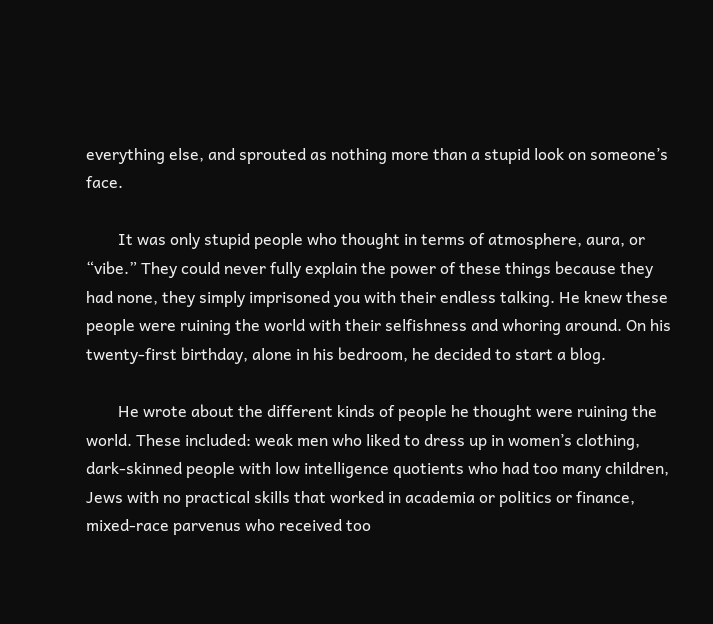everything else, and sprouted as nothing more than a stupid look on someone’s face.

        It was only stupid people who thought in terms of atmosphere, aura, or “vibe.” They could never fully explain the power of these things because they had none, they simply imprisoned you with their endless talking. He knew these people were ruining the world with their selfishness and whoring around. On his twenty-first birthday, alone in his bedroom, he decided to start a blog.

        He wrote about the different kinds of people he thought were ruining the world. These included: weak men who liked to dress up in women’s clothing, dark-skinned people with low intelligence quotients who had too many children, Jews with no practical skills that worked in academia or politics or finance, mixed-race parvenus who received too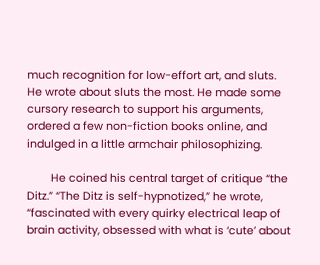much recognition for low-effort art, and sluts. He wrote about sluts the most. He made some cursory research to support his arguments, ordered a few non-fiction books online, and indulged in a little armchair philosophizing.

        He coined his central target of critique “the Ditz.” “The Ditz is self-hypnotized,” he wrote, “fascinated with every quirky electrical leap of brain activity, obsessed with what is ‘cute’ about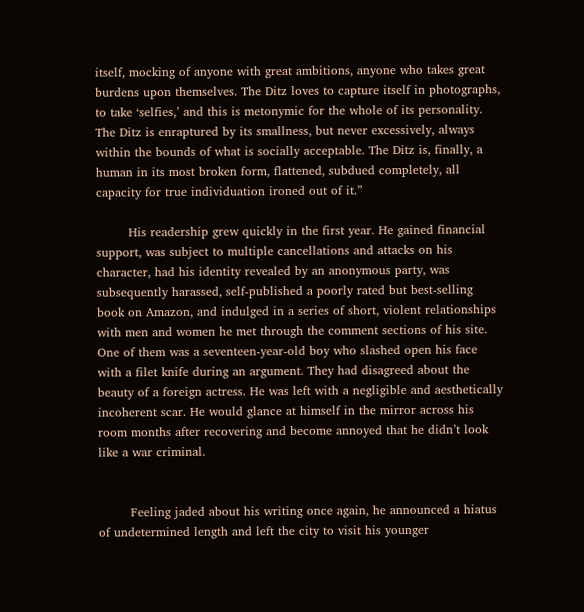itself, mocking of anyone with great ambitions, anyone who takes great burdens upon themselves. The Ditz loves to capture itself in photographs, to take ‘selfies,’ and this is metonymic for the whole of its personality. The Ditz is enraptured by its smallness, but never excessively, always within the bounds of what is socially acceptable. The Ditz is, finally, a human in its most broken form, flattened, subdued completely, all capacity for true individuation ironed out of it.”

        His readership grew quickly in the first year. He gained financial support, was subject to multiple cancellations and attacks on his character, had his identity revealed by an anonymous party, was subsequently harassed, self-published a poorly rated but best-selling book on Amazon, and indulged in a series of short, violent relationships with men and women he met through the comment sections of his site. One of them was a seventeen-year-old boy who slashed open his face with a filet knife during an argument. They had disagreed about the beauty of a foreign actress. He was left with a negligible and aesthetically incoherent scar. He would glance at himself in the mirror across his room months after recovering and become annoyed that he didn’t look like a war criminal.


        Feeling jaded about his writing once again, he announced a hiatus of undetermined length and left the city to visit his younger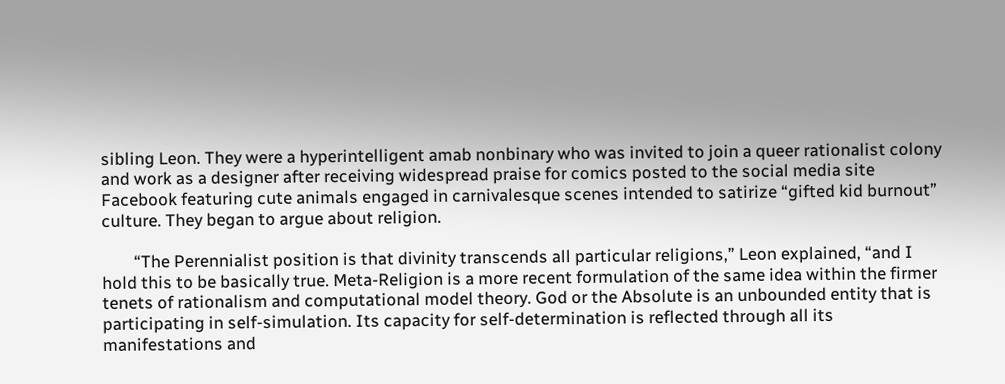sibling Leon. They were a hyperintelligent amab nonbinary who was invited to join a queer rationalist colony and work as a designer after receiving widespread praise for comics posted to the social media site Facebook featuring cute animals engaged in carnivalesque scenes intended to satirize “gifted kid burnout” culture. They began to argue about religion.

        “The Perennialist position is that divinity transcends all particular religions,” Leon explained, “and I hold this to be basically true. Meta-Religion is a more recent formulation of the same idea within the firmer tenets of rationalism and computational model theory. God or the Absolute is an unbounded entity that is participating in self-simulation. Its capacity for self-determination is reflected through all its manifestations and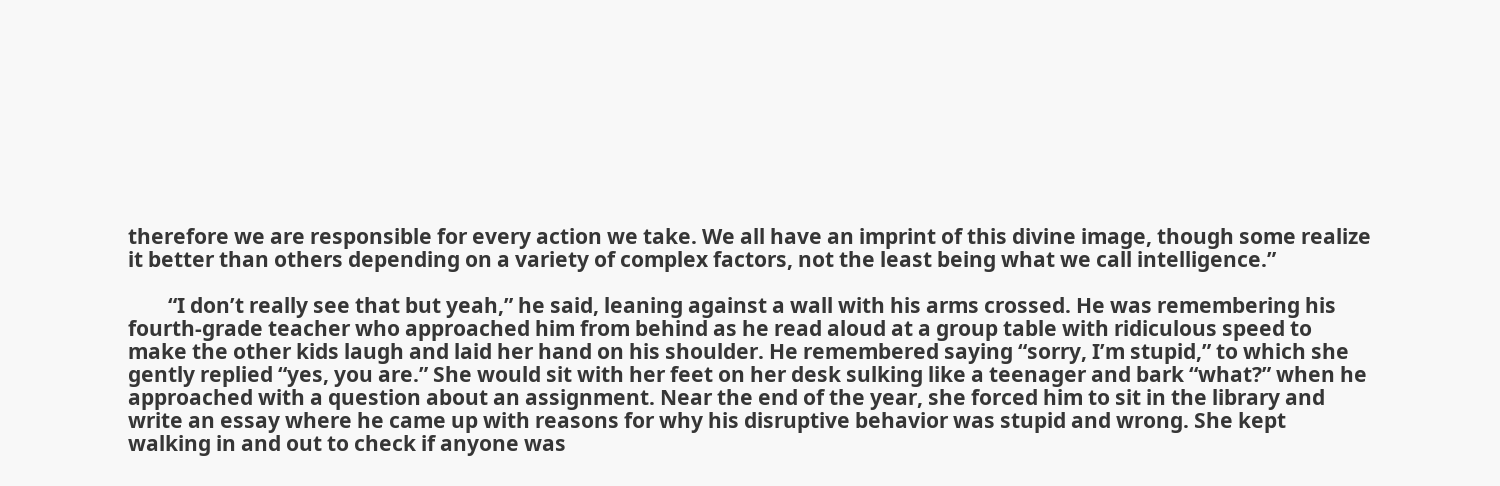therefore we are responsible for every action we take. We all have an imprint of this divine image, though some realize it better than others depending on a variety of complex factors, not the least being what we call intelligence.”

        “I don’t really see that but yeah,” he said, leaning against a wall with his arms crossed. He was remembering his fourth-grade teacher who approached him from behind as he read aloud at a group table with ridiculous speed to make the other kids laugh and laid her hand on his shoulder. He remembered saying “sorry, I’m stupid,” to which she gently replied “yes, you are.” She would sit with her feet on her desk sulking like a teenager and bark “what?” when he approached with a question about an assignment. Near the end of the year, she forced him to sit in the library and write an essay where he came up with reasons for why his disruptive behavior was stupid and wrong. She kept walking in and out to check if anyone was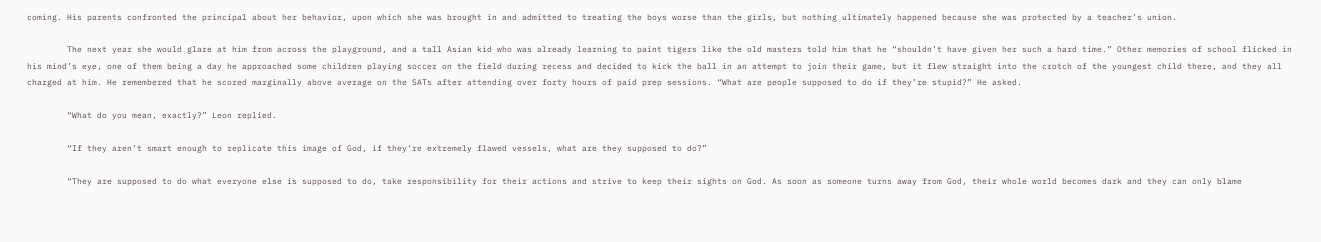coming. His parents confronted the principal about her behavior, upon which she was brought in and admitted to treating the boys worse than the girls, but nothing ultimately happened because she was protected by a teacher’s union.

        The next year she would glare at him from across the playground, and a tall Asian kid who was already learning to paint tigers like the old masters told him that he “shouldn’t have given her such a hard time.” Other memories of school flicked in his mind’s eye, one of them being a day he approached some children playing soccer on the field during recess and decided to kick the ball in an attempt to join their game, but it flew straight into the crotch of the youngest child there, and they all charged at him. He remembered that he scored marginally above average on the SATs after attending over forty hours of paid prep sessions. “What are people supposed to do if they’re stupid?” He asked.

        “What do you mean, exactly?” Leon replied.

        “If they aren’t smart enough to replicate this image of God, if they’re extremely flawed vessels, what are they supposed to do?”

        “They are supposed to do what everyone else is supposed to do, take responsibility for their actions and strive to keep their sights on God. As soon as someone turns away from God, their whole world becomes dark and they can only blame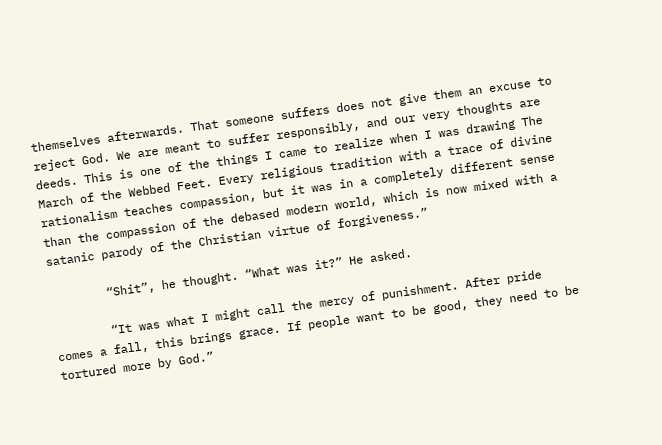themselves afterwards. That someone suffers does not give them an excuse to reject God. We are meant to suffer responsibly, and our very thoughts are deeds. This is one of the things I came to realize when I was drawing The March of the Webbed Feet. Every religious tradition with a trace of divine rationalism teaches compassion, but it was in a completely different sense than the compassion of the debased modern world, which is now mixed with a satanic parody of the Christian virtue of forgiveness.”

        “Shit”, he thought. “What was it?” He asked.

        “It was what I might call the mercy of punishment. After pride comes a fall, this brings grace. If people want to be good, they need to be tortured more by God.”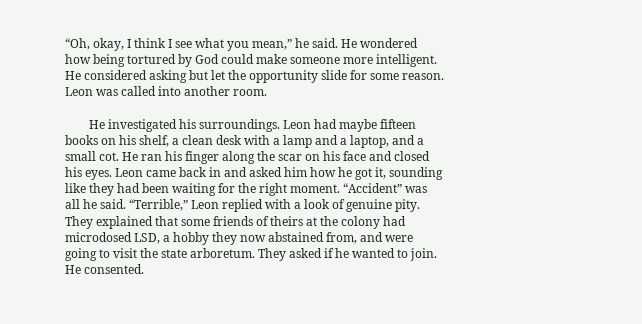“Oh, okay, I think I see what you mean,” he said. He wondered how being tortured by God could make someone more intelligent. He considered asking but let the opportunity slide for some reason. Leon was called into another room.

        He investigated his surroundings. Leon had maybe fifteen books on his shelf, a clean desk with a lamp and a laptop, and a small cot. He ran his finger along the scar on his face and closed his eyes. Leon came back in and asked him how he got it, sounding like they had been waiting for the right moment. “Accident” was all he said. “Terrible,” Leon replied with a look of genuine pity. They explained that some friends of theirs at the colony had microdosed LSD, a hobby they now abstained from, and were going to visit the state arboretum. They asked if he wanted to join. He consented.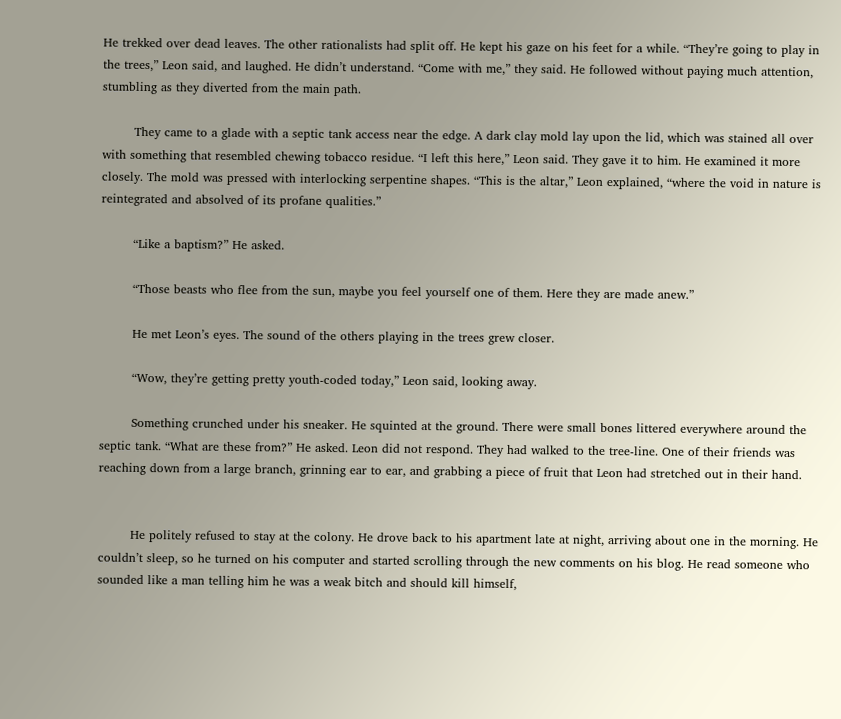He trekked over dead leaves. The other rationalists had split off. He kept his gaze on his feet for a while. “They’re going to play in the trees,” Leon said, and laughed. He didn’t understand. “Come with me,” they said. He followed without paying much attention, stumbling as they diverted from the main path.

        They came to a glade with a septic tank access near the edge. A dark clay mold lay upon the lid, which was stained all over with something that resembled chewing tobacco residue. “I left this here,” Leon said. They gave it to him. He examined it more closely. The mold was pressed with interlocking serpentine shapes. “This is the altar,” Leon explained, “where the void in nature is reintegrated and absolved of its profane qualities.”

        “Like a baptism?” He asked.

        “Those beasts who flee from the sun, maybe you feel yourself one of them. Here they are made anew.”

        He met Leon’s eyes. The sound of the others playing in the trees grew closer.

        “Wow, they’re getting pretty youth-coded today,” Leon said, looking away.

        Something crunched under his sneaker. He squinted at the ground. There were small bones littered everywhere around the septic tank. “What are these from?” He asked. Leon did not respond. They had walked to the tree-line. One of their friends was reaching down from a large branch, grinning ear to ear, and grabbing a piece of fruit that Leon had stretched out in their hand.


        He politely refused to stay at the colony. He drove back to his apartment late at night, arriving about one in the morning. He couldn’t sleep, so he turned on his computer and started scrolling through the new comments on his blog. He read someone who sounded like a man telling him he was a weak bitch and should kill himself,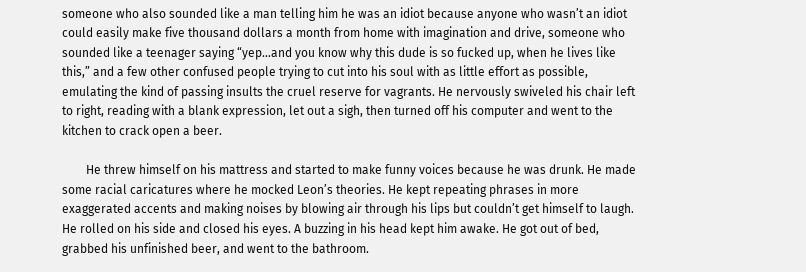someone who also sounded like a man telling him he was an idiot because anyone who wasn’t an idiot could easily make five thousand dollars a month from home with imagination and drive, someone who sounded like a teenager saying “yep…and you know why this dude is so fucked up, when he lives like this,” and a few other confused people trying to cut into his soul with as little effort as possible, emulating the kind of passing insults the cruel reserve for vagrants. He nervously swiveled his chair left to right, reading with a blank expression, let out a sigh, then turned off his computer and went to the kitchen to crack open a beer.

        He threw himself on his mattress and started to make funny voices because he was drunk. He made some racial caricatures where he mocked Leon’s theories. He kept repeating phrases in more exaggerated accents and making noises by blowing air through his lips but couldn’t get himself to laugh. He rolled on his side and closed his eyes. A buzzing in his head kept him awake. He got out of bed, grabbed his unfinished beer, and went to the bathroom.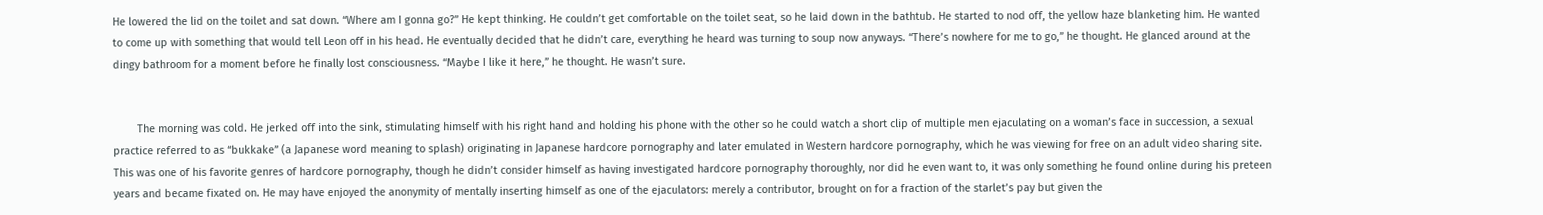He lowered the lid on the toilet and sat down. “Where am I gonna go?” He kept thinking. He couldn’t get comfortable on the toilet seat, so he laid down in the bathtub. He started to nod off, the yellow haze blanketing him. He wanted to come up with something that would tell Leon off in his head. He eventually decided that he didn’t care, everything he heard was turning to soup now anyways. “There’s nowhere for me to go,” he thought. He glanced around at the dingy bathroom for a moment before he finally lost consciousness. “Maybe I like it here,” he thought. He wasn’t sure.


        The morning was cold. He jerked off into the sink, stimulating himself with his right hand and holding his phone with the other so he could watch a short clip of multiple men ejaculating on a woman’s face in succession, a sexual practice referred to as “bukkake” (a Japanese word meaning to splash) originating in Japanese hardcore pornography and later emulated in Western hardcore pornography, which he was viewing for free on an adult video sharing site. This was one of his favorite genres of hardcore pornography, though he didn’t consider himself as having investigated hardcore pornography thoroughly, nor did he even want to, it was only something he found online during his preteen years and became fixated on. He may have enjoyed the anonymity of mentally inserting himself as one of the ejaculators: merely a contributor, brought on for a fraction of the starlet’s pay but given the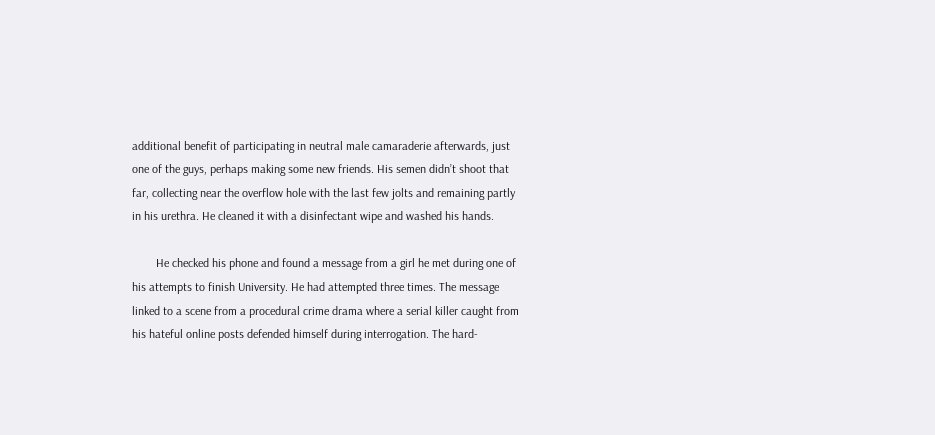additional benefit of participating in neutral male camaraderie afterwards, just one of the guys, perhaps making some new friends. His semen didn’t shoot that far, collecting near the overflow hole with the last few jolts and remaining partly in his urethra. He cleaned it with a disinfectant wipe and washed his hands.

        He checked his phone and found a message from a girl he met during one of his attempts to finish University. He had attempted three times. The message linked to a scene from a procedural crime drama where a serial killer caught from his hateful online posts defended himself during interrogation. The hard-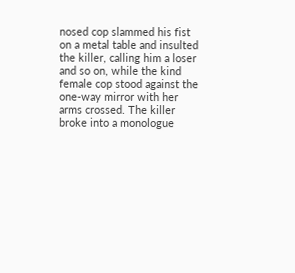nosed cop slammed his fist on a metal table and insulted the killer, calling him a loser and so on, while the kind female cop stood against the one-way mirror with her arms crossed. The killer broke into a monologue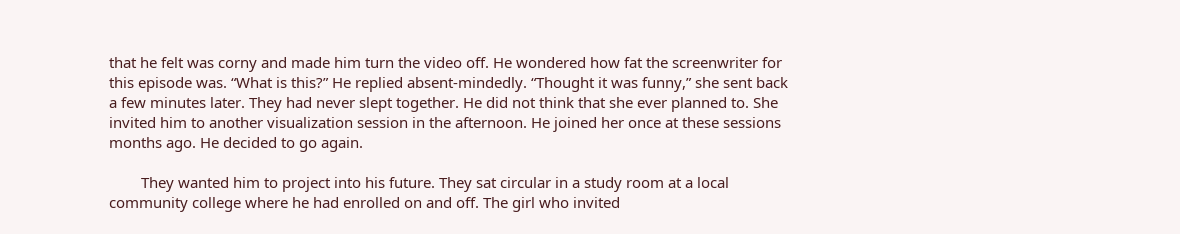that he felt was corny and made him turn the video off. He wondered how fat the screenwriter for this episode was. “What is this?” He replied absent-mindedly. “Thought it was funny,” she sent back a few minutes later. They had never slept together. He did not think that she ever planned to. She invited him to another visualization session in the afternoon. He joined her once at these sessions months ago. He decided to go again.

        They wanted him to project into his future. They sat circular in a study room at a local community college where he had enrolled on and off. The girl who invited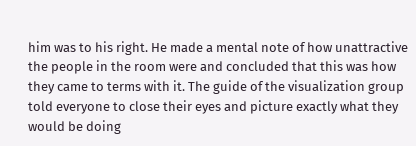him was to his right. He made a mental note of how unattractive the people in the room were and concluded that this was how they came to terms with it. The guide of the visualization group told everyone to close their eyes and picture exactly what they would be doing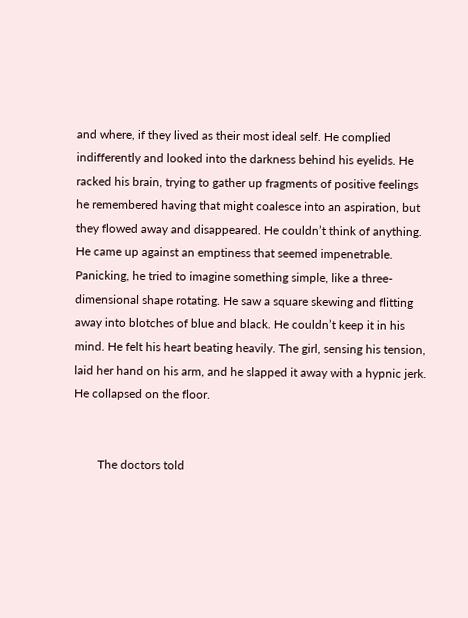and where, if they lived as their most ideal self. He complied indifferently and looked into the darkness behind his eyelids. He racked his brain, trying to gather up fragments of positive feelings he remembered having that might coalesce into an aspiration, but they flowed away and disappeared. He couldn’t think of anything. He came up against an emptiness that seemed impenetrable. Panicking, he tried to imagine something simple, like a three-dimensional shape rotating. He saw a square skewing and flitting away into blotches of blue and black. He couldn’t keep it in his mind. He felt his heart beating heavily. The girl, sensing his tension, laid her hand on his arm, and he slapped it away with a hypnic jerk. He collapsed on the floor.


        The doctors told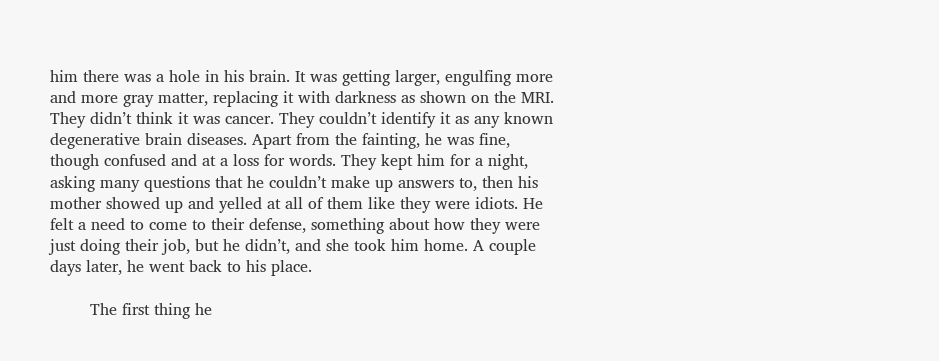him there was a hole in his brain. It was getting larger, engulfing more and more gray matter, replacing it with darkness as shown on the MRI. They didn’t think it was cancer. They couldn’t identify it as any known degenerative brain diseases. Apart from the fainting, he was fine, though confused and at a loss for words. They kept him for a night, asking many questions that he couldn’t make up answers to, then his mother showed up and yelled at all of them like they were idiots. He felt a need to come to their defense, something about how they were just doing their job, but he didn’t, and she took him home. A couple days later, he went back to his place.

        The first thing he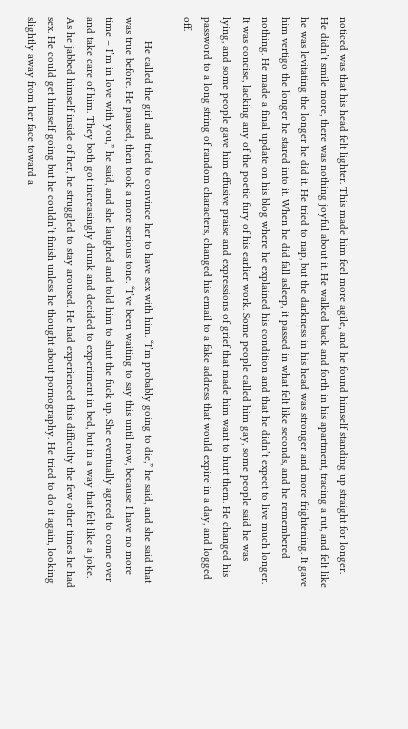noticed was that his head felt lighter. This made him feel more agile, and he found himself standing up straight for longer. He didn’t smile more, there was nothing joyful about it. He walked back and forth in his apartment, tracing a rut, and felt like he was levitating the longer he did it. He tried to nap, but the darkness in his head was stronger and more frightening. It gave him vertigo the longer he stared into it. When he did fall asleep, it passed in what felt like seconds, and he remembered nothing. He made a final update on his blog where he explained his condition and that he didn’t expect to live much longer. It was concise, lacking any of the poetic fury of his earlier work. Some people called him gay, some people said he was lying, and some people gave him effusive praise and expressions of grief that made him want to hurt them. He changed his password to a long string of random characters, changed his email to a fake address that would expire in a day, and logged off.

        He called the girl and tried to convince her to have sex with him. “I’m probably going to die,” he said, and she said that was true before. He paused, then took a more serious tone. “I’ve been waiting to say this until now, because I have no more time – I’m in love with you,” he said, and she laughed and told him to shut the fuck up. She eventually agreed to come over and take care of him. They both got increasingly drunk and decided to experiment in bed, but in a way that felt like a joke. As he jabbed himself inside of her, he struggled to stay aroused. He had experienced this difficulty the few other times he had sex. He could get himself going but he couldn’t finish unless he thought about pornography. He tried to do it again, looking slightly away from her face toward a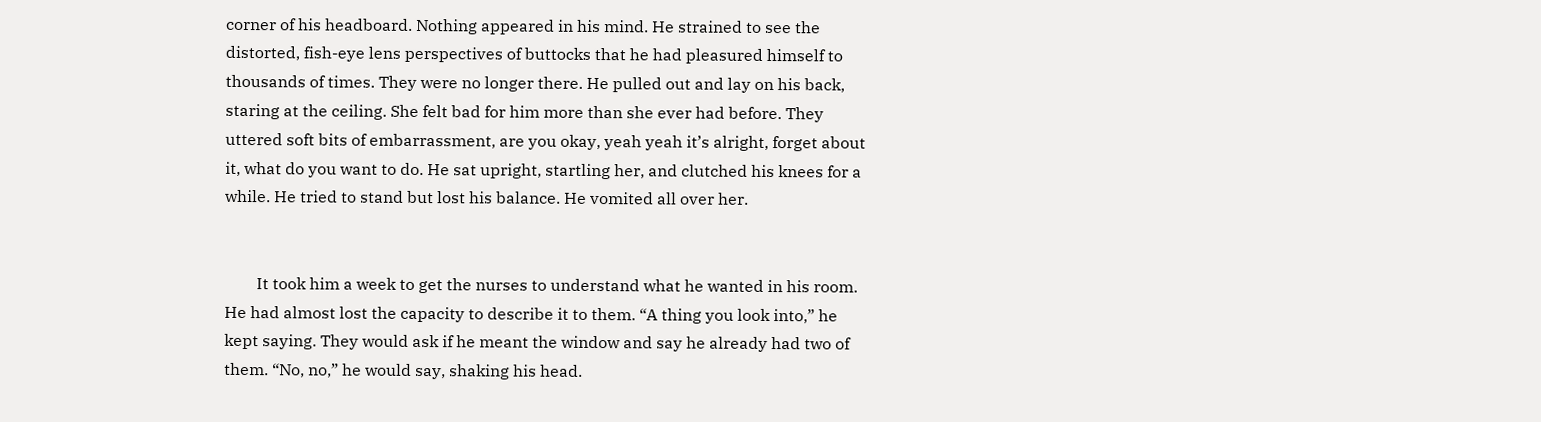corner of his headboard. Nothing appeared in his mind. He strained to see the distorted, fish-eye lens perspectives of buttocks that he had pleasured himself to thousands of times. They were no longer there. He pulled out and lay on his back, staring at the ceiling. She felt bad for him more than she ever had before. They uttered soft bits of embarrassment, are you okay, yeah yeah it’s alright, forget about it, what do you want to do. He sat upright, startling her, and clutched his knees for a while. He tried to stand but lost his balance. He vomited all over her.


        It took him a week to get the nurses to understand what he wanted in his room. He had almost lost the capacity to describe it to them. “A thing you look into,” he kept saying. They would ask if he meant the window and say he already had two of them. “No, no,” he would say, shaking his head.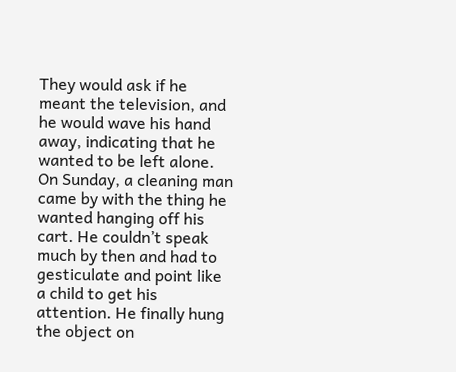They would ask if he meant the television, and he would wave his hand away, indicating that he wanted to be left alone. On Sunday, a cleaning man came by with the thing he wanted hanging off his cart. He couldn’t speak much by then and had to gesticulate and point like a child to get his attention. He finally hung the object on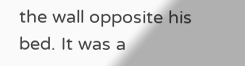the wall opposite his bed. It was a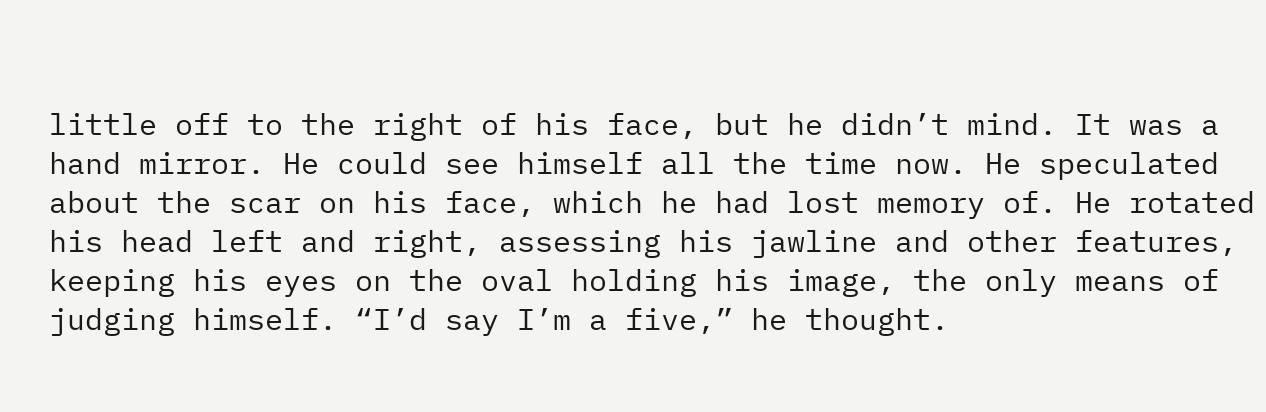little off to the right of his face, but he didn’t mind. It was a hand mirror. He could see himself all the time now. He speculated about the scar on his face, which he had lost memory of. He rotated his head left and right, assessing his jawline and other features, keeping his eyes on the oval holding his image, the only means of judging himself. “I’d say I’m a five,” he thought.